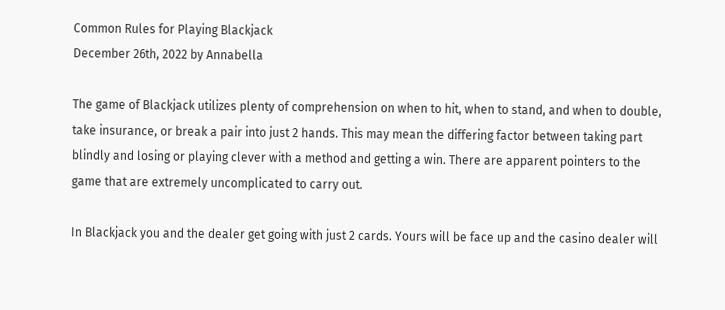Common Rules for Playing Blackjack
December 26th, 2022 by Annabella

The game of Blackjack utilizes plenty of comprehension on when to hit, when to stand, and when to double, take insurance, or break a pair into just 2 hands. This may mean the differing factor between taking part blindly and losing or playing clever with a method and getting a win. There are apparent pointers to the game that are extremely uncomplicated to carry out.

In Blackjack you and the dealer get going with just 2 cards. Yours will be face up and the casino dealer will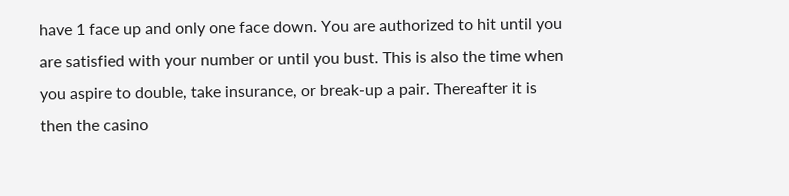have 1 face up and only one face down. You are authorized to hit until you are satisfied with your number or until you bust. This is also the time when you aspire to double, take insurance, or break-up a pair. Thereafter it is then the casino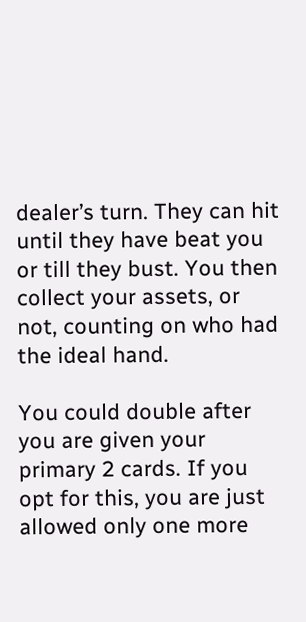dealer’s turn. They can hit until they have beat you or till they bust. You then collect your assets, or not, counting on who had the ideal hand.

You could double after you are given your primary 2 cards. If you opt for this, you are just allowed only one more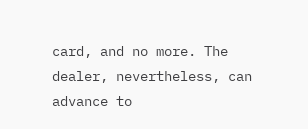card, and no more. The dealer, nevertheless, can advance to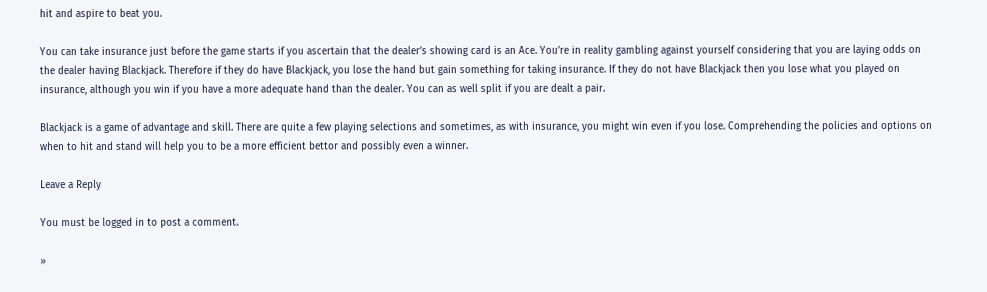hit and aspire to beat you.

You can take insurance just before the game starts if you ascertain that the dealer’s showing card is an Ace. You’re in reality gambling against yourself considering that you are laying odds on the dealer having Blackjack. Therefore if they do have Blackjack, you lose the hand but gain something for taking insurance. If they do not have Blackjack then you lose what you played on insurance, although you win if you have a more adequate hand than the dealer. You can as well split if you are dealt a pair.

Blackjack is a game of advantage and skill. There are quite a few playing selections and sometimes, as with insurance, you might win even if you lose. Comprehending the policies and options on when to hit and stand will help you to be a more efficient bettor and possibly even a winner.

Leave a Reply

You must be logged in to post a comment.

»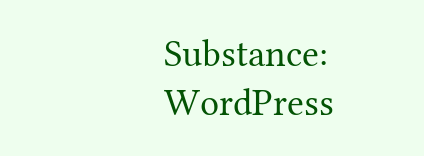Substance: WordPress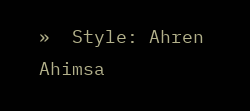»  Style: Ahren Ahimsa